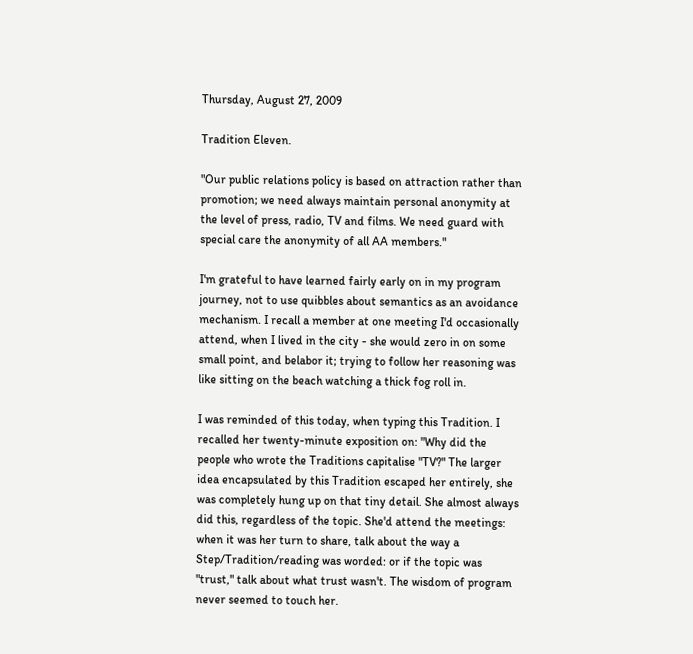Thursday, August 27, 2009

Tradition Eleven.

"Our public relations policy is based on attraction rather than promotion; we need always maintain personal anonymity at the level of press, radio, TV and films. We need guard with special care the anonymity of all AA members."

I'm grateful to have learned fairly early on in my program journey, not to use quibbles about semantics as an avoidance mechanism. I recall a member at one meeting I'd occasionally attend, when I lived in the city - she would zero in on some small point, and belabor it; trying to follow her reasoning was like sitting on the beach watching a thick fog roll in.

I was reminded of this today, when typing this Tradition. I recalled her twenty-minute exposition on: "Why did the people who wrote the Traditions capitalise "TV?" The larger idea encapsulated by this Tradition escaped her entirely, she was completely hung up on that tiny detail. She almost always did this, regardless of the topic. She'd attend the meetings: when it was her turn to share, talk about the way a Step/Tradition/reading was worded: or if the topic was "trust," talk about what trust wasn't. The wisdom of program never seemed to touch her.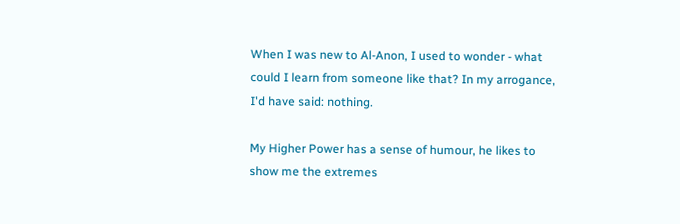When I was new to Al-Anon, I used to wonder - what could I learn from someone like that? In my arrogance, I'd have said: nothing.

My Higher Power has a sense of humour, he likes to show me the extremes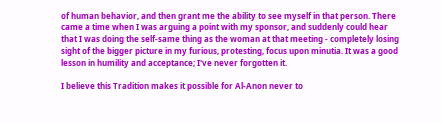of human behavior, and then grant me the ability to see myself in that person. There came a time when I was arguing a point with my sponsor, and suddenly could hear that I was doing the self-same thing as the woman at that meeting - completely losing sight of the bigger picture in my furious, protesting, focus upon minutia. It was a good lesson in humility and acceptance; I've never forgotten it.

I believe this Tradition makes it possible for Al-Anon never to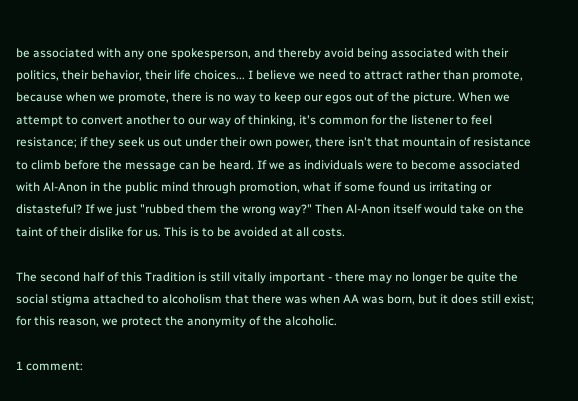be associated with any one spokesperson, and thereby avoid being associated with their politics, their behavior, their life choices... I believe we need to attract rather than promote, because when we promote, there is no way to keep our egos out of the picture. When we attempt to convert another to our way of thinking, it's common for the listener to feel resistance; if they seek us out under their own power, there isn't that mountain of resistance to climb before the message can be heard. If we as individuals were to become associated with Al-Anon in the public mind through promotion, what if some found us irritating or distasteful? If we just "rubbed them the wrong way?" Then Al-Anon itself would take on the taint of their dislike for us. This is to be avoided at all costs.

The second half of this Tradition is still vitally important - there may no longer be quite the social stigma attached to alcoholism that there was when AA was born, but it does still exist; for this reason, we protect the anonymity of the alcoholic.

1 comment: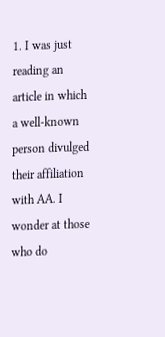1. I was just reading an article in which a well-known person divulged their affiliation with AA. I wonder at those who do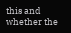this and whether the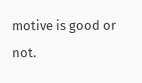motive is good or not.